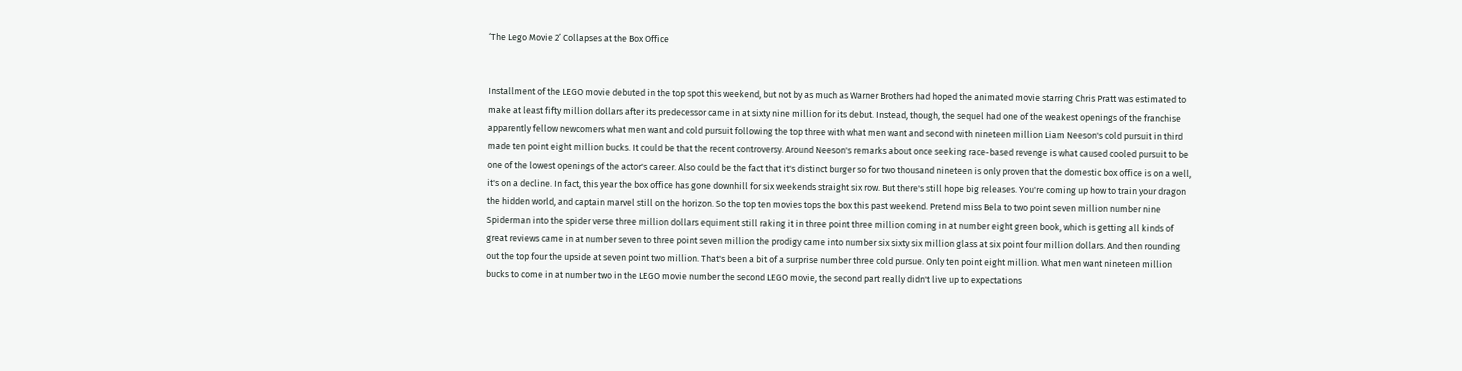‘The Lego Movie 2’ Collapses at the Box Office


Installment of the LEGO movie debuted in the top spot this weekend, but not by as much as Warner Brothers had hoped the animated movie starring Chris Pratt was estimated to make at least fifty million dollars after its predecessor came in at sixty nine million for its debut. Instead, though, the sequel had one of the weakest openings of the franchise apparently fellow newcomers what men want and cold pursuit following the top three with what men want and second with nineteen million Liam Neeson's cold pursuit in third made ten point eight million bucks. It could be that the recent controversy. Around Neeson's remarks about once seeking race-based revenge is what caused cooled pursuit to be one of the lowest openings of the actor's career. Also could be the fact that it's distinct burger so for two thousand nineteen is only proven that the domestic box office is on a well, it's on a decline. In fact, this year the box office has gone downhill for six weekends straight six row. But there's still hope big releases. You're coming up how to train your dragon the hidden world, and captain marvel still on the horizon. So the top ten movies tops the box this past weekend. Pretend miss Bela to two point seven million number nine Spiderman into the spider verse three million dollars equiment still raking it in three point three million coming in at number eight green book, which is getting all kinds of great reviews came in at number seven to three point seven million the prodigy came into number six sixty six million glass at six point four million dollars. And then rounding out the top four the upside at seven point two million. That's been a bit of a surprise number three cold pursue. Only ten point eight million. What men want nineteen million bucks to come in at number two in the LEGO movie number the second LEGO movie, the second part really didn't live up to expectations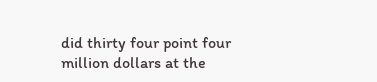did thirty four point four million dollars at the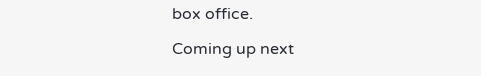box office.

Coming up next